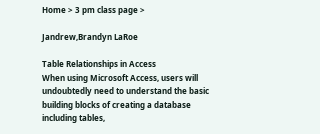Home > 3 pm class page >

Jandrew,Brandyn LaRoe

Table Relationships in Access
When using Microsoft Access, users will undoubtedly need to understand the basic building blocks of creating a database including tables,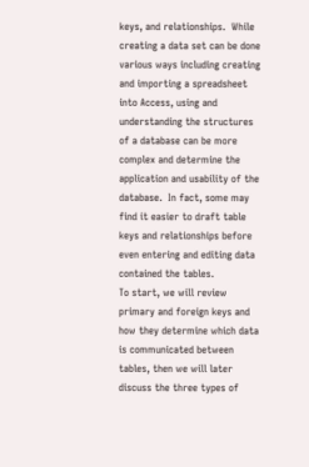keys, and relationships.  While creating a data set can be done various ways including creating and importing a spreadsheet into Access, using and understanding the structures of a database can be more complex and determine the application and usability of the database.  In fact, some may find it easier to draft table keys and relationships before even entering and editing data contained the tables.
To start, we will review primary and foreign keys and how they determine which data is communicated between tables, then we will later discuss the three types of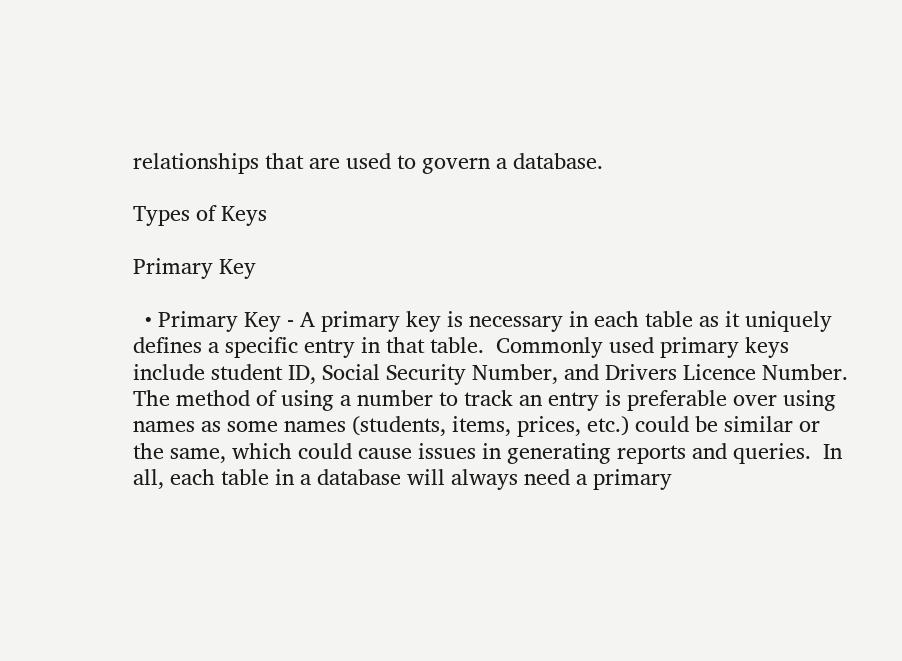relationships that are used to govern a database.

Types of Keys

Primary Key

  • Primary Key - A primary key is necessary in each table as it uniquely defines a specific entry in that table.  Commonly used primary keys include student ID, Social Security Number, and Drivers Licence Number.  The method of using a number to track an entry is preferable over using names as some names (students, items, prices, etc.) could be similar or the same, which could cause issues in generating reports and queries.  In all, each table in a database will always need a primary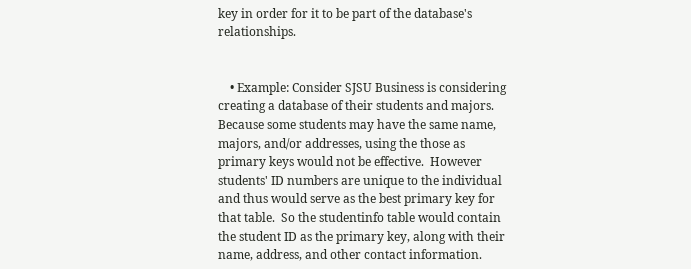key in order for it to be part of the database's relationships.


    • Example: Consider SJSU Business is considering creating a database of their students and majors.  Because some students may have the same name, majors, and/or addresses, using the those as primary keys would not be effective.  However students' ID numbers are unique to the individual and thus would serve as the best primary key for that table.  So the studentinfo table would contain the student ID as the primary key, along with their name, address, and other contact information.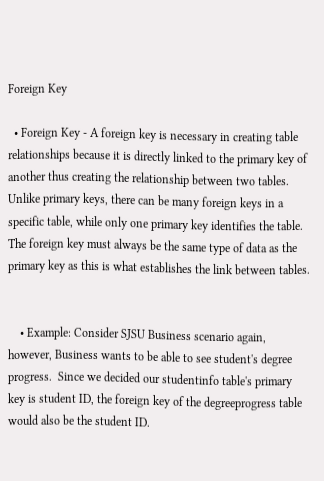Foreign Key

  • Foreign Key - A foreign key is necessary in creating table relationships because it is directly linked to the primary key of another thus creating the relationship between two tables.  Unlike primary keys, there can be many foreign keys in a specific table, while only one primary key identifies the table. The foreign key must always be the same type of data as the primary key as this is what establishes the link between tables.


    • Example: Consider SJSU Business scenario again, however, Business wants to be able to see student's degree progress.  Since we decided our studentinfo table's primary key is student ID, the foreign key of the degreeprogress table would also be the student ID.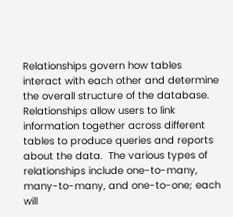Relationships govern how tables interact with each other and determine the overall structure of the database.  Relationships allow users to link information together across different tables to produce queries and reports about the data.  The various types of relationships include one-to-many, many-to-many, and one-to-one; each will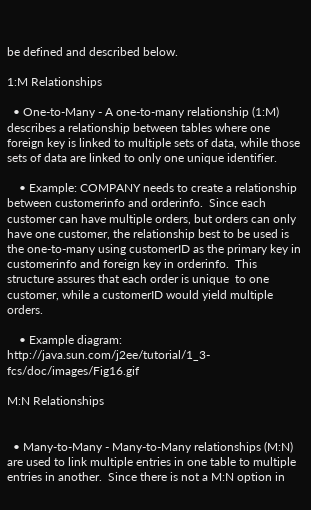be defined and described below.

1:M Relationships

  • One-to-Many - A one-to-many relationship (1:M) describes a relationship between tables where one foreign key is linked to multiple sets of data, while those sets of data are linked to only one unique identifier.

    • Example: COMPANY needs to create a relationship between customerinfo and orderinfo.  Since each customer can have multiple orders, but orders can only have one customer, the relationship best to be used is the one-to-many using customerID as the primary key in customerinfo and foreign key in orderinfo.  This structure assures that each order is unique  to one customer, while a customerID would yield multiple orders.

    • Example diagram: http://java.sun.com/j2ee/tutorial/1_3-fcs/doc/images/Fig16.gif

M:N Relationships


  • Many-to-Many - Many-to-Many relationships (M:N) are used to link multiple entries in one table to multiple entries in another.  Since there is not a M:N option in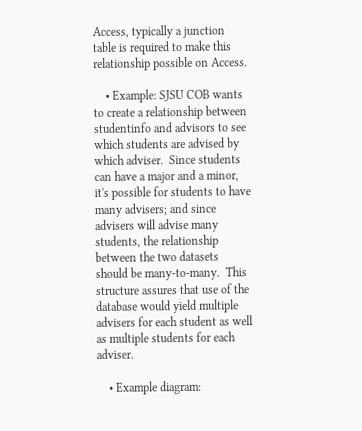Access, typically a junction table is required to make this relationship possible on Access.

    • Example: SJSU COB wants to create a relationship between studentinfo and advisors to see which students are advised by which adviser.  Since students can have a major and a minor, it's possible for students to have many advisers; and since advisers will advise many students, the relationship between the two datasets should be many-to-many.  This structure assures that use of the database would yield multiple advisers for each student as well as multiple students for each adviser.

    • Example diagram: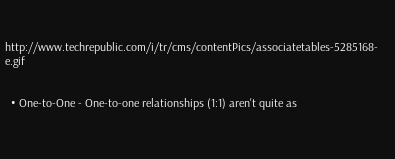http://www.techrepublic.com/i/tr/cms/contentPics/associatetables-5285168-e.gif


  • One-to-One - One-to-one relationships (1:1) aren't quite as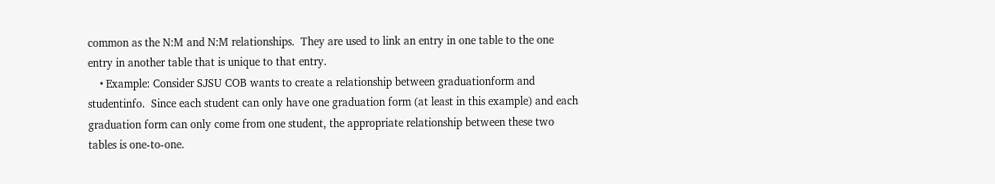common as the N:M and N:M relationships.  They are used to link an entry in one table to the one entry in another table that is unique to that entry.
    • Example: Consider SJSU COB wants to create a relationship between graduationform and studentinfo.  Since each student can only have one graduation form (at least in this example) and each graduation form can only come from one student, the appropriate relationship between these two tables is one-to-one.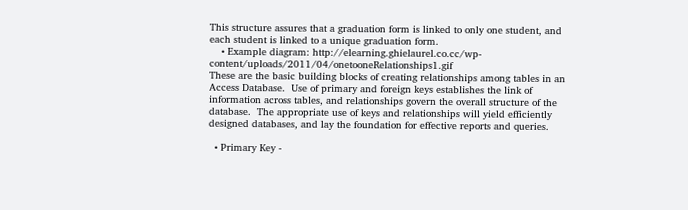This structure assures that a graduation form is linked to only one student, and each student is linked to a unique graduation form.
    • Example diagram: http://elearning.ghielaurel.co.cc/wp-content/uploads/2011/04/onetooneRelationships1.gif
These are the basic building blocks of creating relationships among tables in an Access Database.  Use of primary and foreign keys establishes the link of information across tables, and relationships govern the overall structure of the database.  The appropriate use of keys and relationships will yield efficiently designed databases, and lay the foundation for effective reports and queries.

  • Primary Key -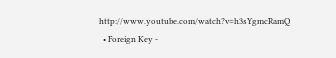http://www.youtube.com/watch?v=h3sYgmcRamQ
  • Foreign Key -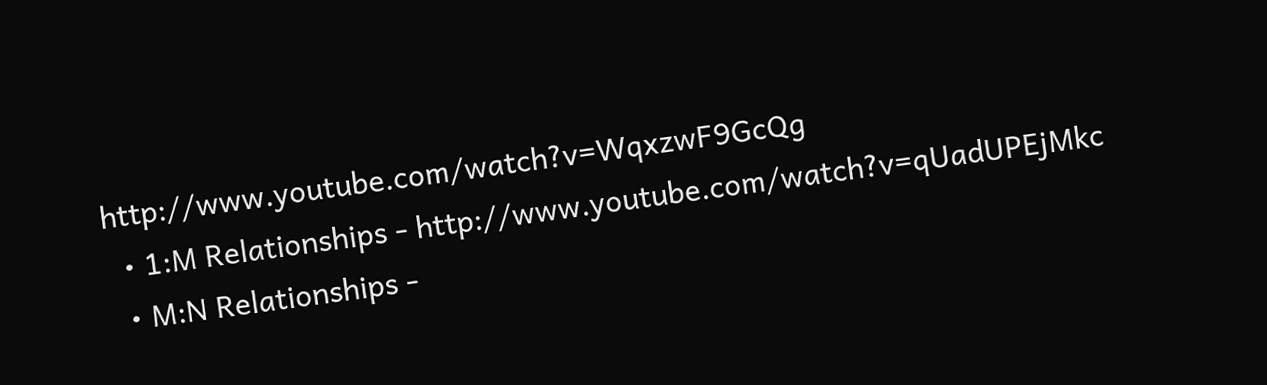http://www.youtube.com/watch?v=WqxzwF9GcQg
  • 1:M Relationships - http://www.youtube.com/watch?v=qUadUPEjMkc
  • M:N Relationships -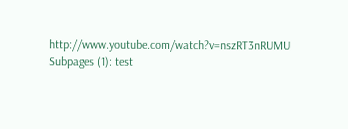http://www.youtube.com/watch?v=nszRT3nRUMU
Subpages (1): test